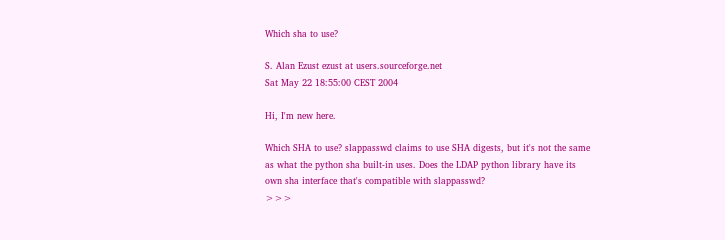Which sha to use?

S. Alan Ezust ezust at users.sourceforge.net
Sat May 22 18:55:00 CEST 2004

Hi, I'm new here.

Which SHA to use? slappasswd claims to use SHA digests, but it's not the same
as what the python sha built-in uses. Does the LDAP python library have its
own sha interface that's compatible with slappasswd?
>>>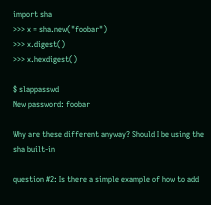import sha
>>> x = sha.new("foobar")
>>> x.digest()
>>> x.hexdigest()

$ slappasswd
New password: foobar

Why are these different anyway? Should I be using the sha built-in

question #2: Is there a simple example of how to add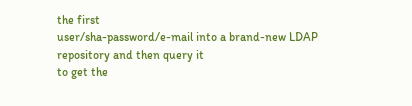the first
user/sha-password/e-mail into a brand-new LDAP repository and then query it
to get the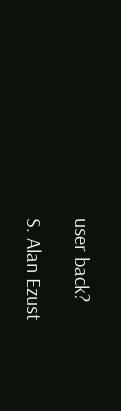user back?

S. Alan Ezust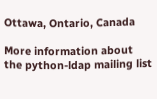Ottawa, Ontario, Canada

More information about the python-ldap mailing list